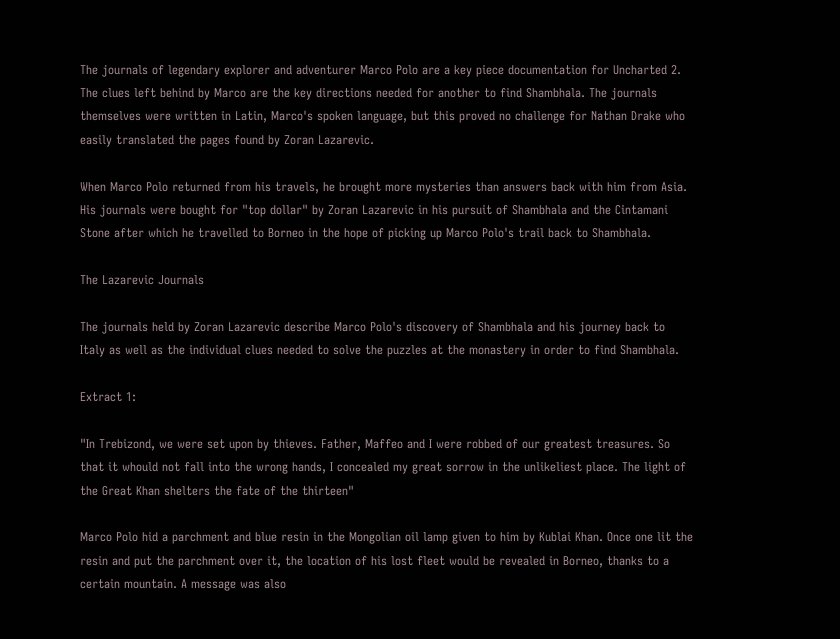The journals of legendary explorer and adventurer Marco Polo are a key piece documentation for Uncharted 2. The clues left behind by Marco are the key directions needed for another to find Shambhala. The journals themselves were written in Latin, Marco's spoken language, but this proved no challenge for Nathan Drake who easily translated the pages found by Zoran Lazarevic.

When Marco Polo returned from his travels, he brought more mysteries than answers back with him from Asia. His journals were bought for "top dollar" by Zoran Lazarevic in his pursuit of Shambhala and the Cintamani Stone after which he travelled to Borneo in the hope of picking up Marco Polo's trail back to Shambhala.

The Lazarevic Journals

The journals held by Zoran Lazarevic describe Marco Polo's discovery of Shambhala and his journey back to Italy as well as the individual clues needed to solve the puzzles at the monastery in order to find Shambhala.

Extract 1:

"In Trebizond, we were set upon by thieves. Father, Maffeo and I were robbed of our greatest treasures. So that it whould not fall into the wrong hands, I concealed my great sorrow in the unlikeliest place. The light of the Great Khan shelters the fate of the thirteen"

Marco Polo hid a parchment and blue resin in the Mongolian oil lamp given to him by Kublai Khan. Once one lit the resin and put the parchment over it, the location of his lost fleet would be revealed in Borneo, thanks to a certain mountain. A message was also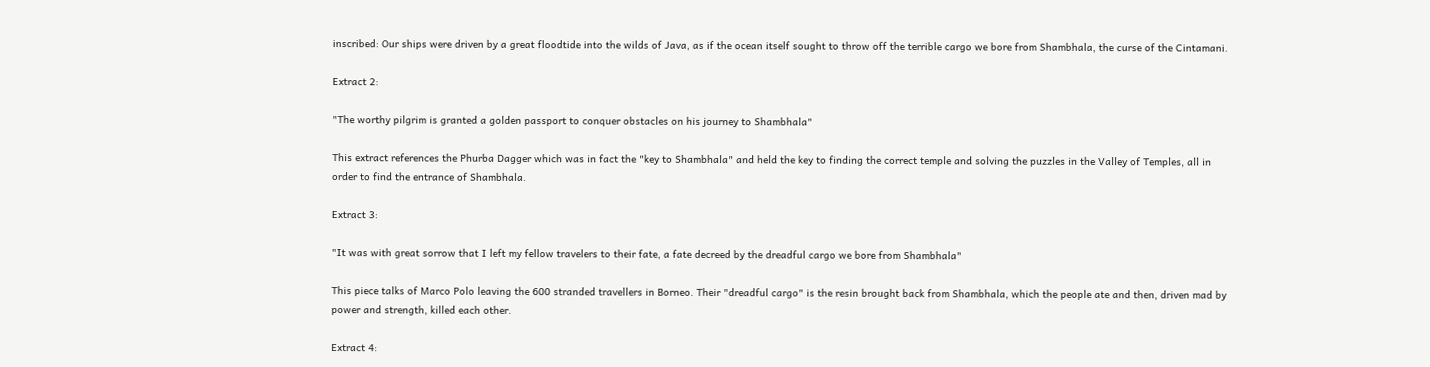inscribed: Our ships were driven by a great floodtide into the wilds of Java, as if the ocean itself sought to throw off the terrible cargo we bore from Shambhala, the curse of the Cintamani.

Extract 2:

"The worthy pilgrim is granted a golden passport to conquer obstacles on his journey to Shambhala"

This extract references the Phurba Dagger which was in fact the "key to Shambhala" and held the key to finding the correct temple and solving the puzzles in the Valley of Temples, all in order to find the entrance of Shambhala.

Extract 3:

"It was with great sorrow that I left my fellow travelers to their fate, a fate decreed by the dreadful cargo we bore from Shambhala"

This piece talks of Marco Polo leaving the 600 stranded travellers in Borneo. Their "dreadful cargo" is the resin brought back from Shambhala, which the people ate and then, driven mad by power and strength, killed each other.

Extract 4: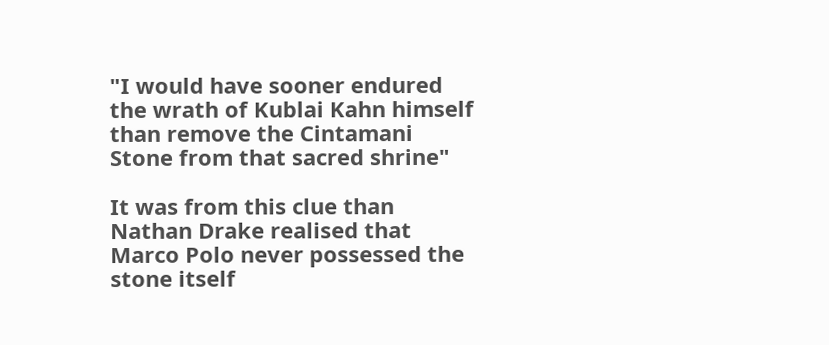"I would have sooner endured the wrath of Kublai Kahn himself than remove the Cintamani Stone from that sacred shrine"

It was from this clue than Nathan Drake realised that Marco Polo never possessed the stone itself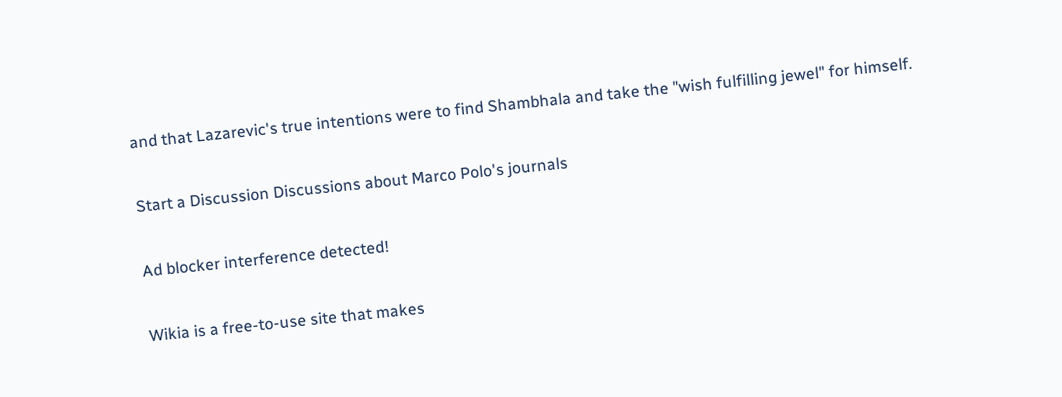and that Lazarevic's true intentions were to find Shambhala and take the "wish fulfilling jewel" for himself.

Start a Discussion Discussions about Marco Polo's journals

Ad blocker interference detected!

Wikia is a free-to-use site that makes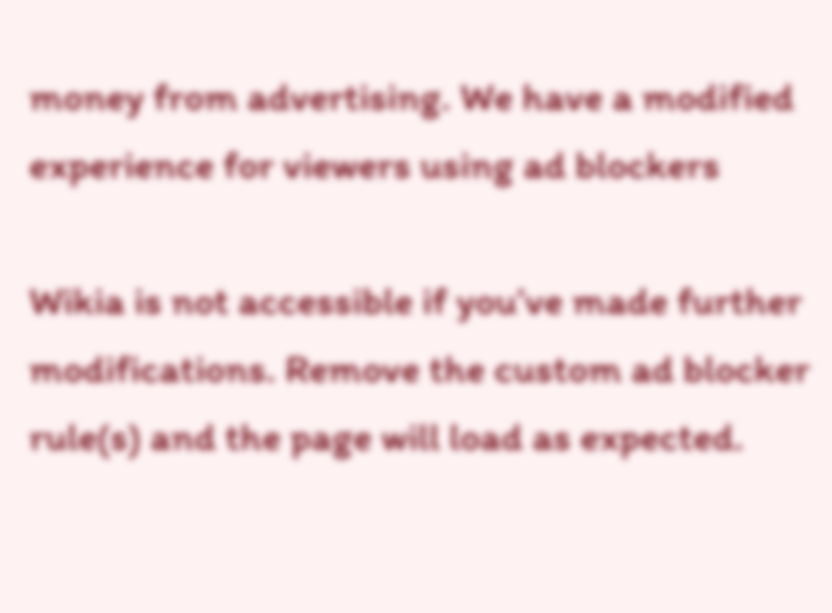money from advertising. We have a modified experience for viewers using ad blockers

Wikia is not accessible if you’ve made further modifications. Remove the custom ad blocker rule(s) and the page will load as expected.